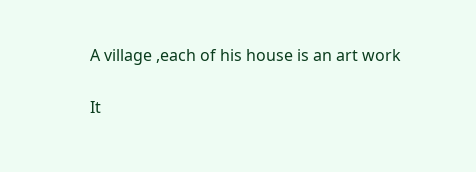A village ,each of his house is an art work

It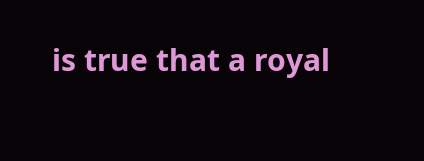is true that a royal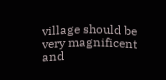village should be very magnificent and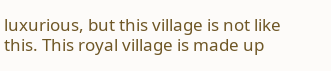luxurious, but this village is not like this. This royal village is made up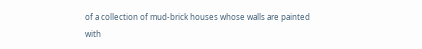of a collection of mud-brick houses whose walls are painted with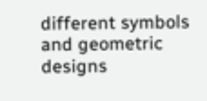different symbols and geometric designs